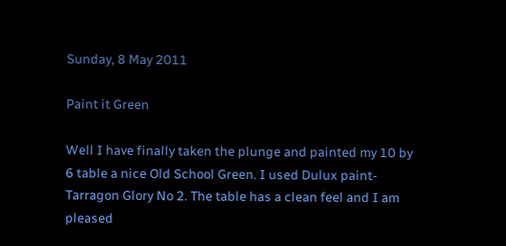Sunday, 8 May 2011

Paint it Green

Well I have finally taken the plunge and painted my 10 by 6 table a nice Old School Green. I used Dulux paint- Tarragon Glory No 2. The table has a clean feel and I am pleased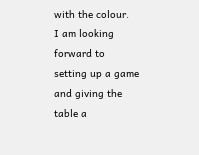with the colour.  I am looking forward to setting up a game and giving the table a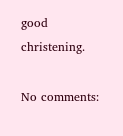good christening.

No comments: